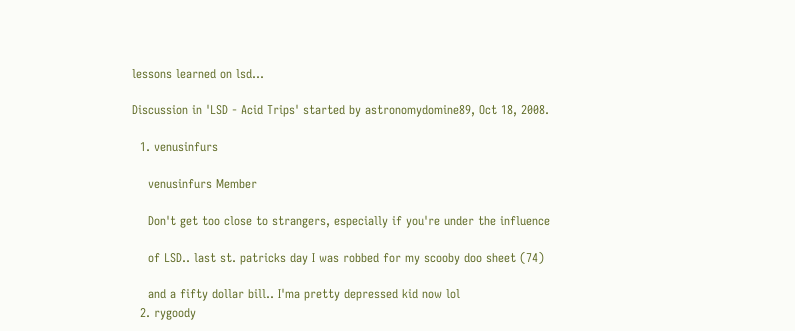lessons learned on lsd...

Discussion in 'LSD - Acid Trips' started by astronomydomine89, Oct 18, 2008.

  1. venusinfurs

    venusinfurs Member

    Don't get too close to strangers, especially if you're under the influence

    of LSD.. last st. patricks day I was robbed for my scooby doo sheet (74)

    and a fifty dollar bill.. I'ma pretty depressed kid now lol
  2. rygoody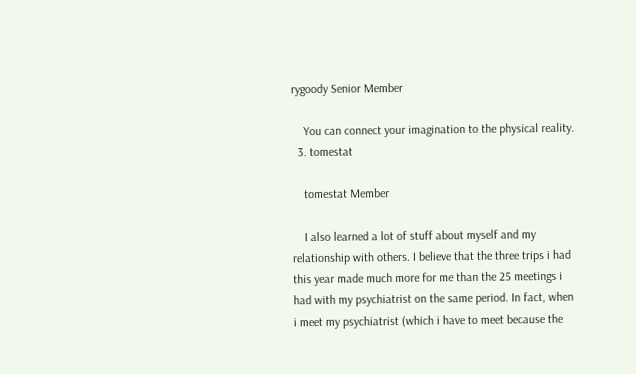rygoody Senior Member

    You can connect your imagination to the physical reality.
  3. tomestat

    tomestat Member

    I also learned a lot of stuff about myself and my relationship with others. I believe that the three trips i had this year made much more for me than the 25 meetings i had with my psychiatrist on the same period. In fact, when i meet my psychiatrist (which i have to meet because the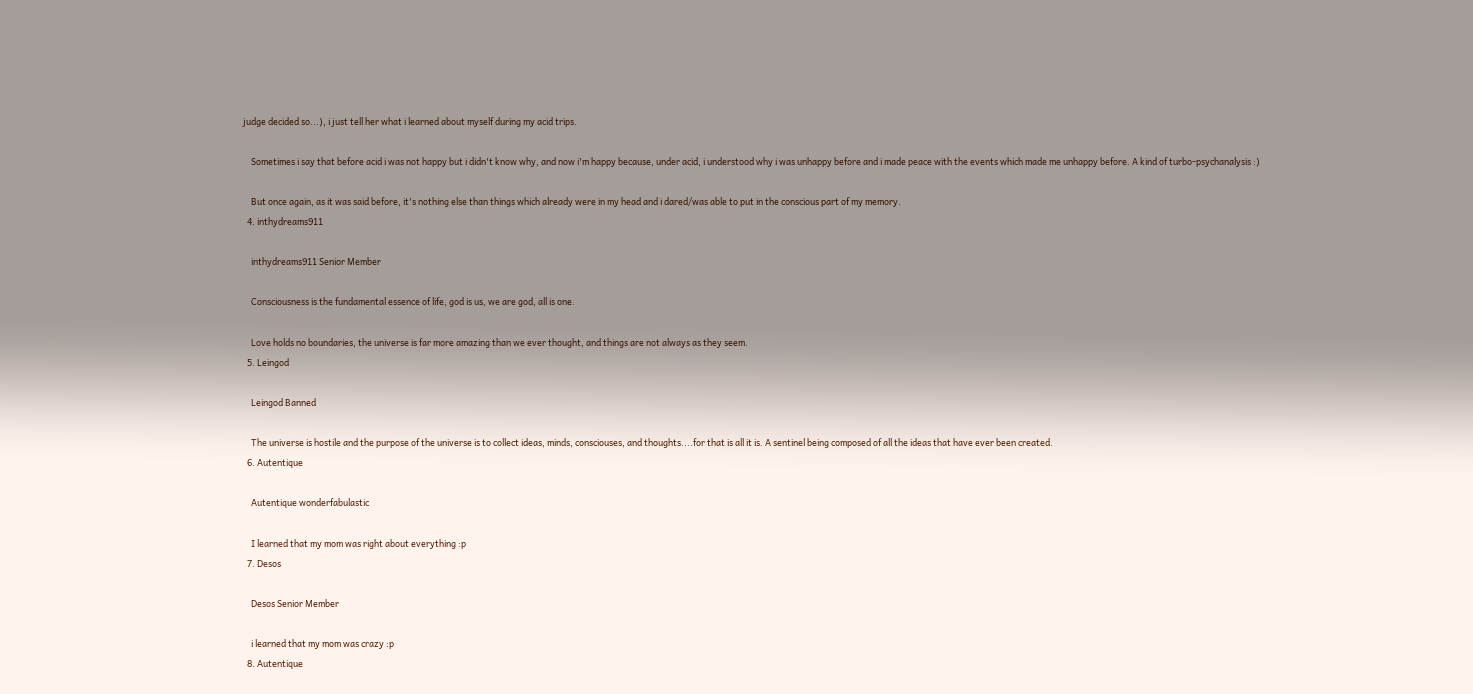judge decided so...), i just tell her what i learned about myself during my acid trips.

    Sometimes i say that before acid i was not happy but i didn't know why, and now i'm happy because, under acid, i understood why i was unhappy before and i made peace with the events which made me unhappy before. A kind of turbo-psychanalysis :)

    But once again, as it was said before, it's nothing else than things which already were in my head and i dared/was able to put in the conscious part of my memory.
  4. inthydreams911

    inthydreams911 Senior Member

    Consciousness is the fundamental essence of life, god is us, we are god, all is one.

    Love holds no boundaries, the universe is far more amazing than we ever thought, and things are not always as they seem.
  5. Leingod

    Leingod Banned

    The universe is hostile and the purpose of the universe is to collect ideas, minds, consciouses, and thoughts....for that is all it is. A sentinel being composed of all the ideas that have ever been created.
  6. Autentique

    Autentique wonderfabulastic

    I learned that my mom was right about everything :p
  7. Desos

    Desos Senior Member

    i learned that my mom was crazy :p
  8. Autentique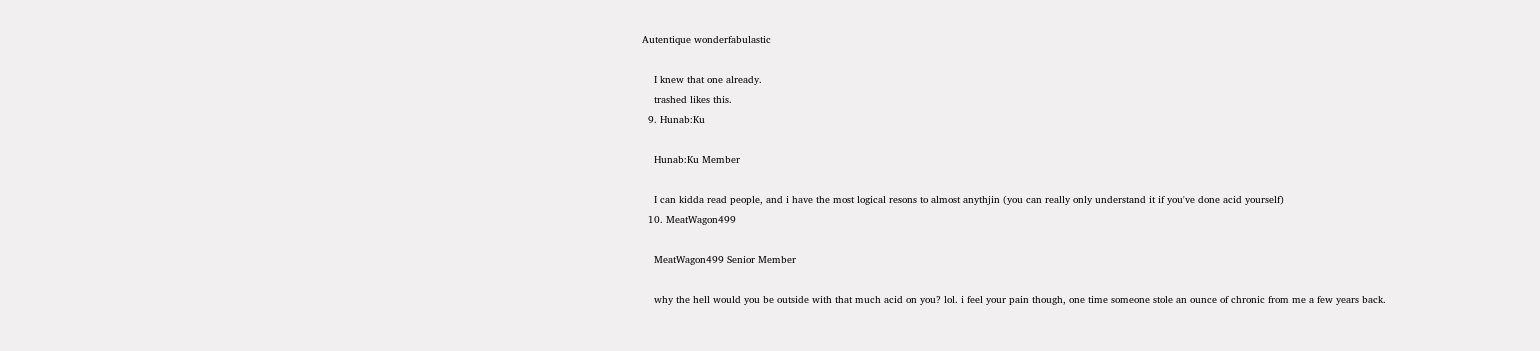Autentique wonderfabulastic

    I knew that one already.
    trashed likes this.
  9. Hunab:Ku

    Hunab:Ku Member

    I can kidda read people, and i have the most logical resons to almost anythjin (you can really only understand it if you've done acid yourself)
  10. MeatWagon499

    MeatWagon499 Senior Member

    why the hell would you be outside with that much acid on you? lol. i feel your pain though, one time someone stole an ounce of chronic from me a few years back.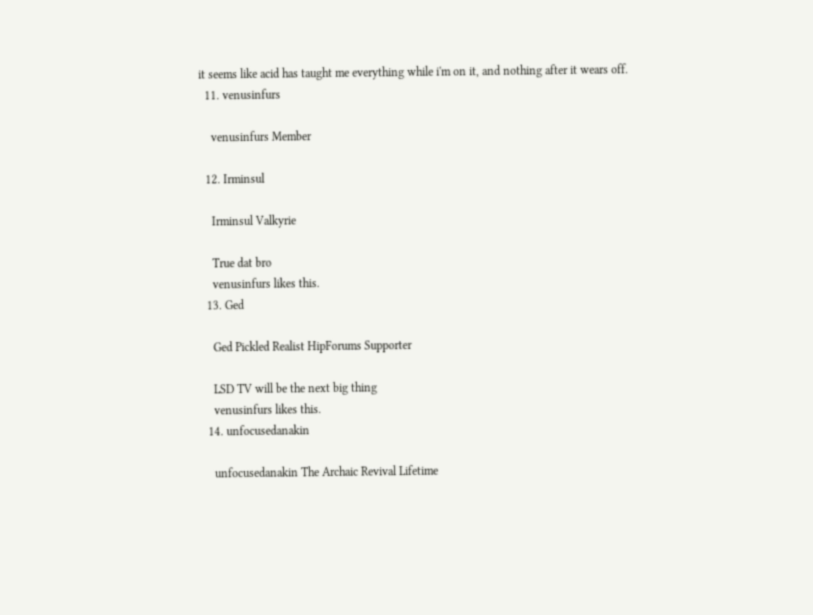it seems like acid has taught me everything while i'm on it, and nothing after it wears off.
  11. venusinfurs

    venusinfurs Member

  12. Irminsul

    Irminsul Valkyrie

    True dat bro
    venusinfurs likes this.
  13. Ged

    Ged Pickled Realist HipForums Supporter

    LSD TV will be the next big thing
    venusinfurs likes this.
  14. unfocusedanakin

    unfocusedanakin The Archaic Revival Lifetime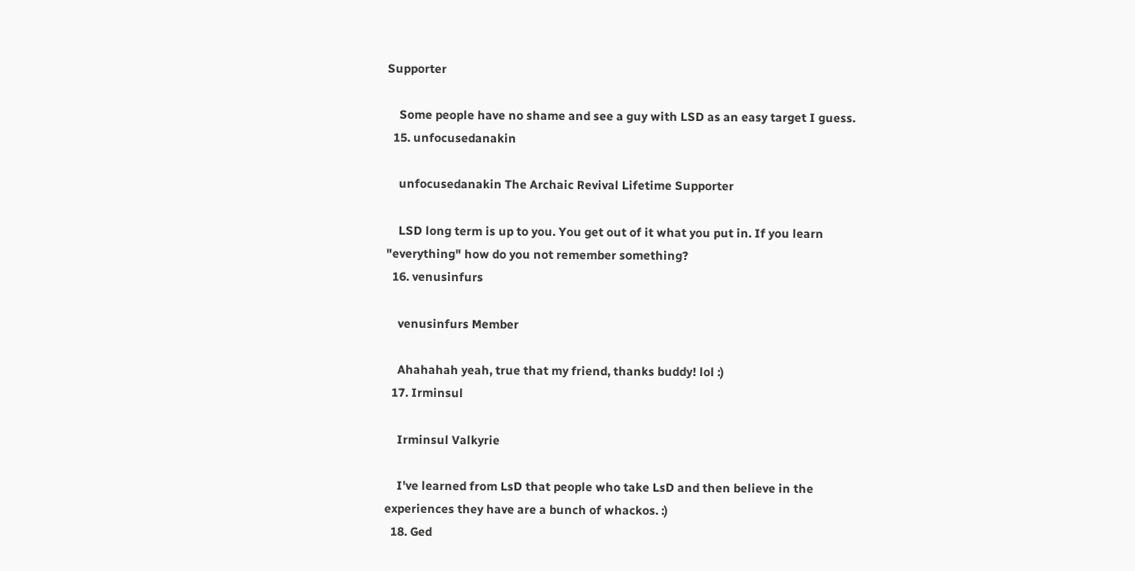Supporter

    Some people have no shame and see a guy with LSD as an easy target I guess.
  15. unfocusedanakin

    unfocusedanakin The Archaic Revival Lifetime Supporter

    LSD long term is up to you. You get out of it what you put in. If you learn "everything" how do you not remember something?
  16. venusinfurs

    venusinfurs Member

    Ahahahah yeah, true that my friend, thanks buddy! lol :)
  17. Irminsul

    Irminsul Valkyrie

    I've learned from LsD that people who take LsD and then believe in the experiences they have are a bunch of whackos. :)
  18. Ged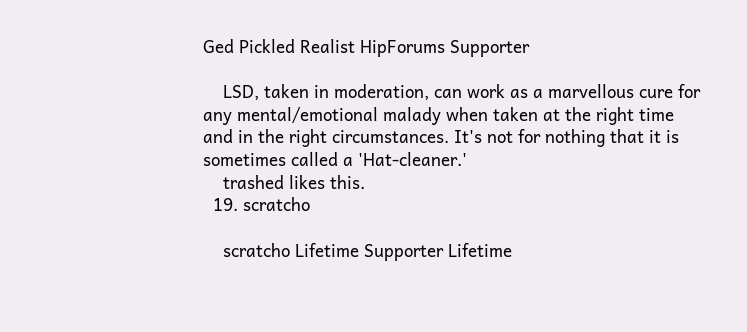Ged Pickled Realist HipForums Supporter

    LSD, taken in moderation, can work as a marvellous cure for any mental/emotional malady when taken at the right time and in the right circumstances. It's not for nothing that it is sometimes called a 'Hat-cleaner.'
    trashed likes this.
  19. scratcho

    scratcho Lifetime Supporter Lifetime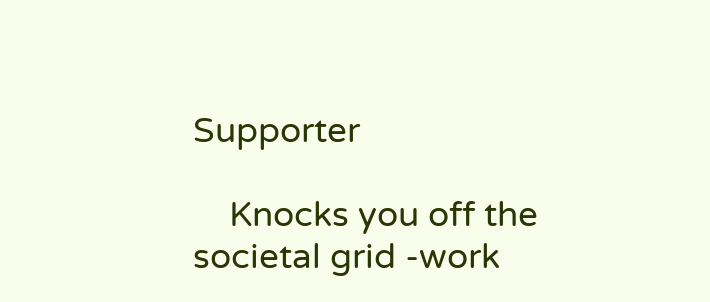Supporter

    Knocks you off the societal grid -work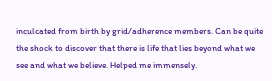inculcated from birth by grid/adherence members. Can be quite the shock to discover that there is life that lies beyond what we see and what we believe. Helped me immensely.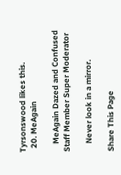Tyrsonswood likes this.
  20. MeAgain

    MeAgain Dazed and Confused Staff Member Super Moderator

    Never look in a mirror.

Share This Page